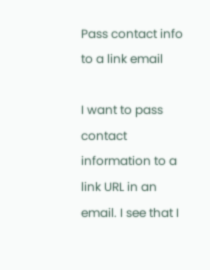Pass contact info to a link email

I want to pass contact information to a link URL in an email. I see that I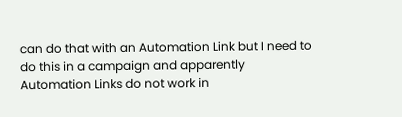can do that with an Automation Link but I need to do this in a campaign and apparently Automation Links do not work in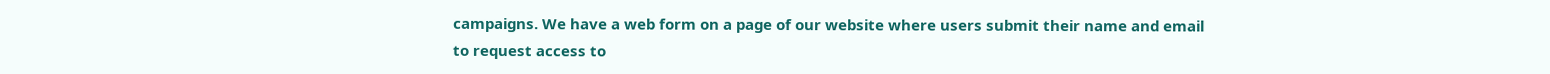campaigns. We have a web form on a page of our website where users submit their name and email to request access to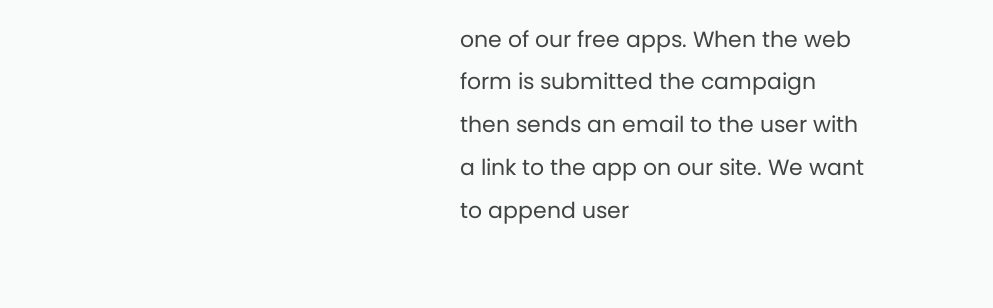one of our free apps. When the web form is submitted the campaign then sends an email to the user with a link to the app on our site. We want to append user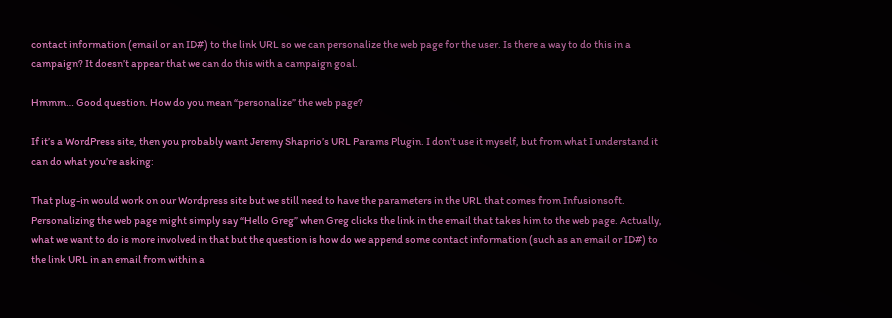contact information (email or an ID#) to the link URL so we can personalize the web page for the user. Is there a way to do this in a campaign? It doesn’t appear that we can do this with a campaign goal.

Hmmm… Good question. How do you mean “personalize” the web page?

If it’s a WordPress site, then you probably want Jeremy Shaprio’s URL Params Plugin. I don’t use it myself, but from what I understand it can do what you’re asking:

That plug-in would work on our Wordpress site but we still need to have the parameters in the URL that comes from Infusionsoft. Personalizing the web page might simply say “Hello Greg” when Greg clicks the link in the email that takes him to the web page. Actually, what we want to do is more involved in that but the question is how do we append some contact information (such as an email or ID#) to the link URL in an email from within a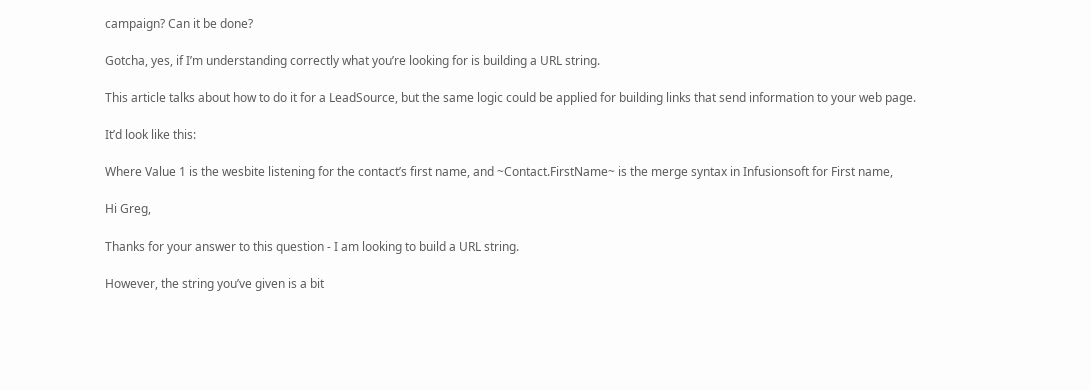campaign? Can it be done?

Gotcha, yes, if I’m understanding correctly what you’re looking for is building a URL string.

This article talks about how to do it for a LeadSource, but the same logic could be applied for building links that send information to your web page.

It’d look like this:

Where Value 1 is the wesbite listening for the contact’s first name, and ~Contact.FirstName~ is the merge syntax in Infusionsoft for First name,

Hi Greg,

Thanks for your answer to this question - I am looking to build a URL string.

However, the string you’ve given is a bit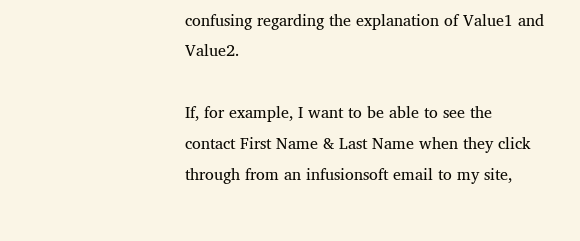confusing regarding the explanation of Value1 and Value2.

If, for example, I want to be able to see the contact First Name & Last Name when they click through from an infusionsoft email to my site,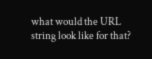what would the URL string look like for that?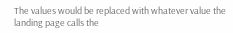The values would be replaced with whatever value the landing page calls the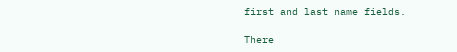first and last name fields.

There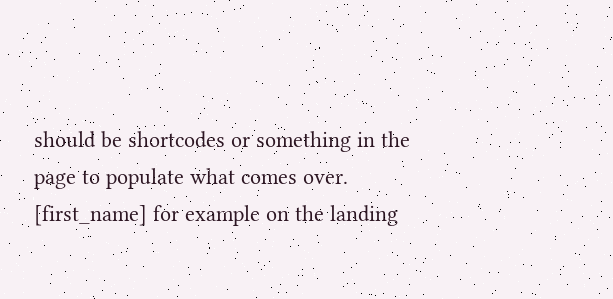should be shortcodes or something in the page to populate what comes over. [first_name] for example on the landing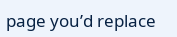page you’d replace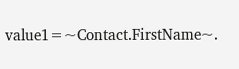value1=~Contact.FirstName~.